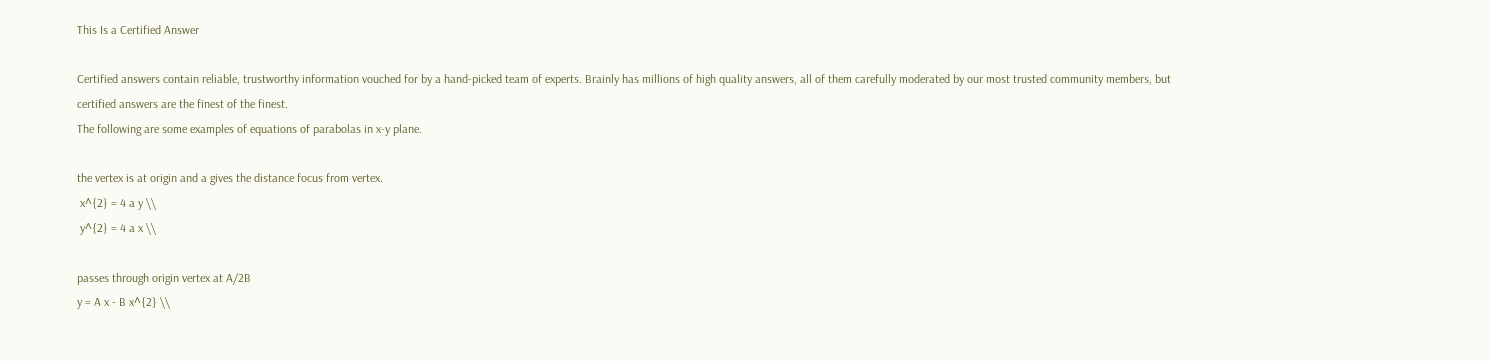This Is a Certified Answer

Certified answers contain reliable, trustworthy information vouched for by a hand-picked team of experts. Brainly has millions of high quality answers, all of them carefully moderated by our most trusted community members, but certified answers are the finest of the finest.
The following are some examples of equations of parabolas in x-y plane.

the vertex is at origin and a gives the distance focus from vertex.
 x^{2} = 4 a y \\
 y^{2} = 4 a x \\

passes through origin vertex at A/2B
y = A x - B x^{2} \\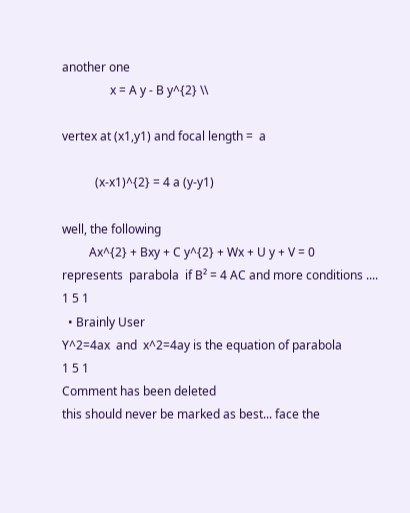another one
                x = A y - B y^{2} \\

vertex at (x1,y1) and focal length =  a

           (x-x1)^{2} = 4 a (y-y1)

well, the following
         Ax^{2} + Bxy + C y^{2} + Wx + U y + V = 0
represents  parabola  if B² = 4 AC and more conditions ....
1 5 1
  • Brainly User
Y^2=4ax  and  x^2=4ay is the equation of parabola
1 5 1
Comment has been deleted
this should never be marked as best... face the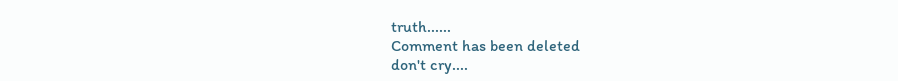truth......
Comment has been deleted
don't cry....